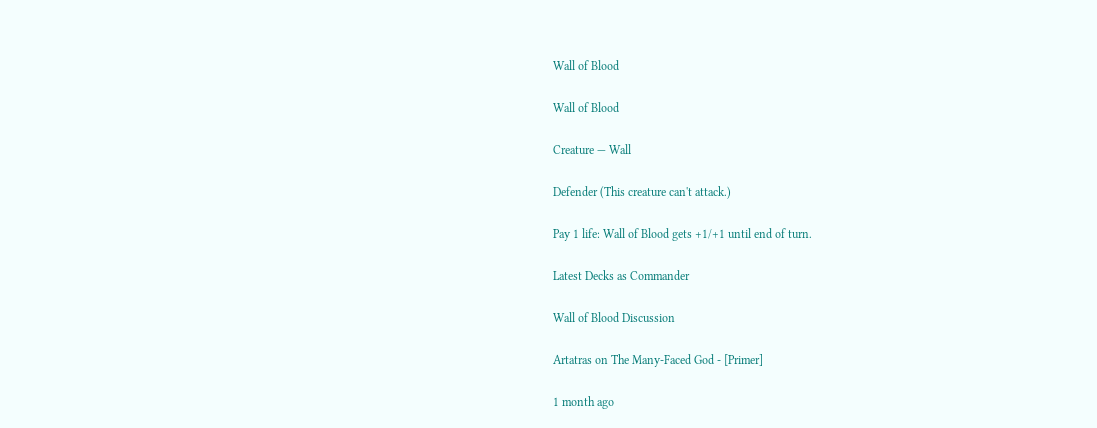Wall of Blood

Wall of Blood

Creature — Wall

Defender (This creature can't attack.)

Pay 1 life: Wall of Blood gets +1/+1 until end of turn.

Latest Decks as Commander

Wall of Blood Discussion

Artatras on The Many-Faced God - [Primer]

1 month ago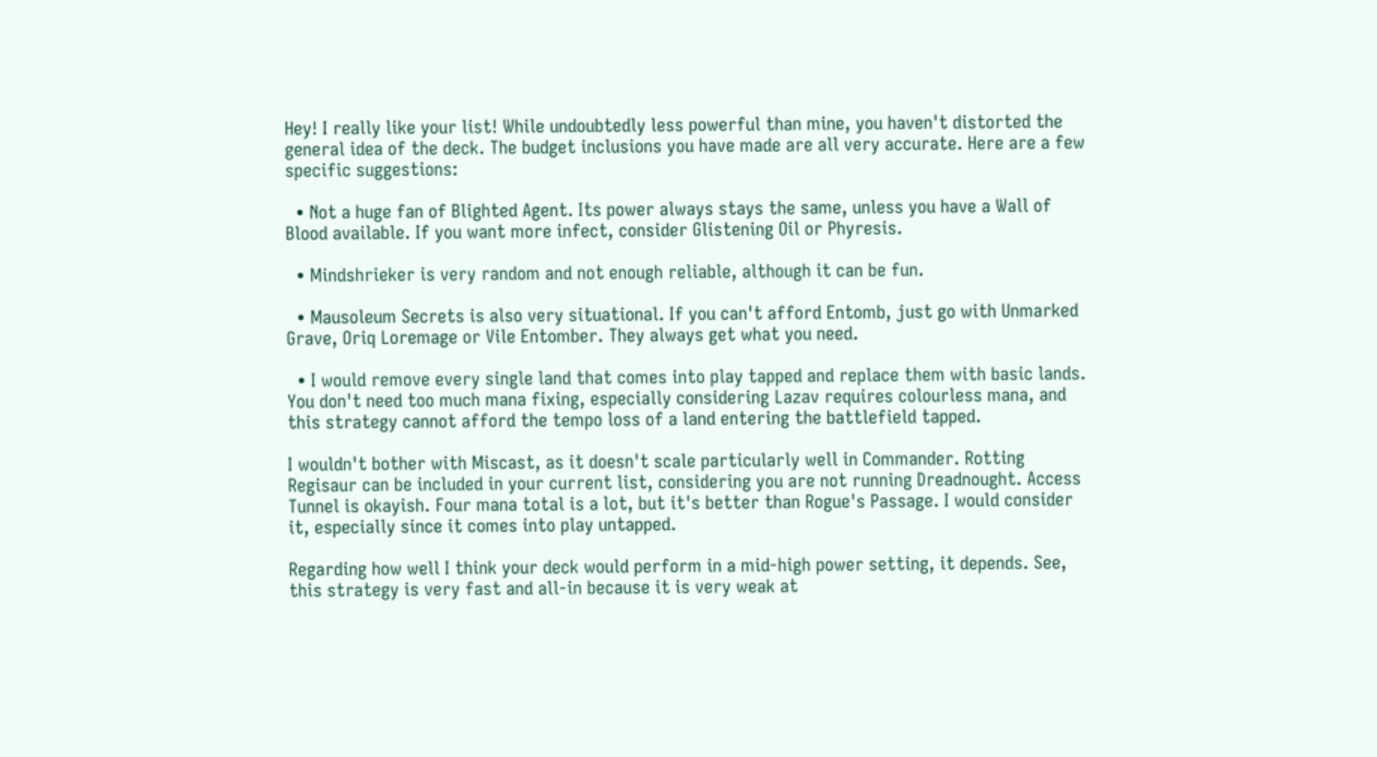Hey! I really like your list! While undoubtedly less powerful than mine, you haven't distorted the general idea of the deck. The budget inclusions you have made are all very accurate. Here are a few specific suggestions:

  • Not a huge fan of Blighted Agent. Its power always stays the same, unless you have a Wall of Blood available. If you want more infect, consider Glistening Oil or Phyresis.

  • Mindshrieker is very random and not enough reliable, although it can be fun.

  • Mausoleum Secrets is also very situational. If you can't afford Entomb, just go with Unmarked Grave, Oriq Loremage or Vile Entomber. They always get what you need.

  • I would remove every single land that comes into play tapped and replace them with basic lands. You don't need too much mana fixing, especially considering Lazav requires colourless mana, and this strategy cannot afford the tempo loss of a land entering the battlefield tapped.

I wouldn't bother with Miscast, as it doesn't scale particularly well in Commander. Rotting Regisaur can be included in your current list, considering you are not running Dreadnought. Access Tunnel is okayish. Four mana total is a lot, but it's better than Rogue's Passage. I would consider it, especially since it comes into play untapped.

Regarding how well I think your deck would perform in a mid-high power setting, it depends. See, this strategy is very fast and all-in because it is very weak at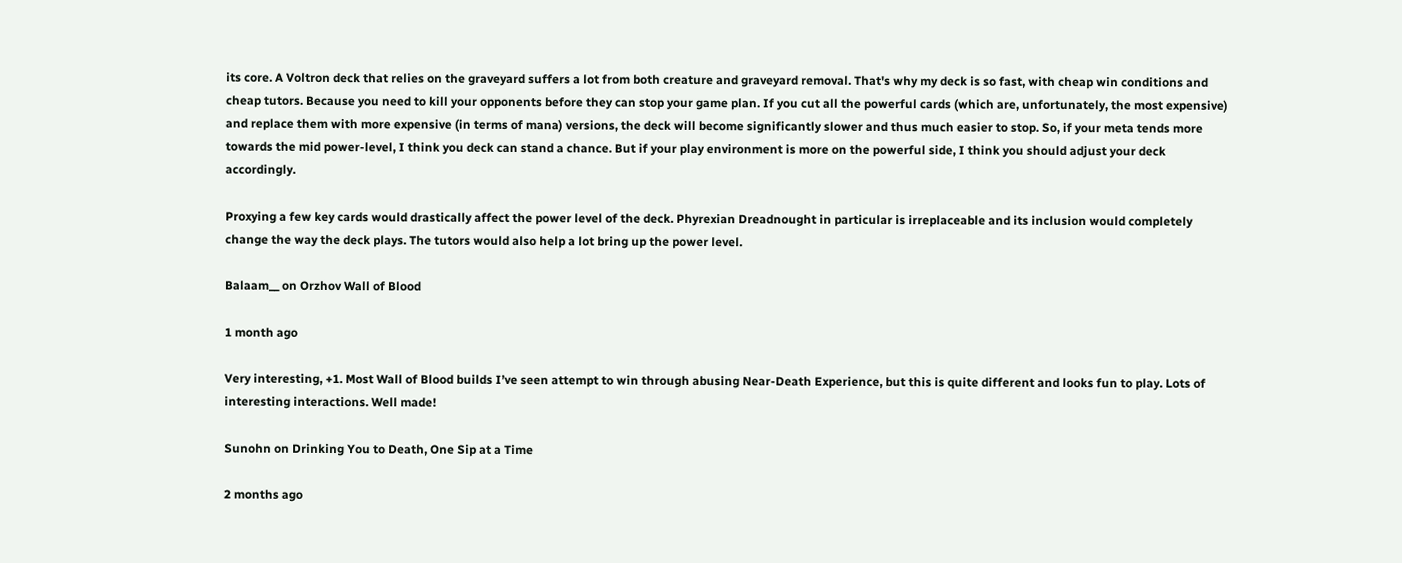its core. A Voltron deck that relies on the graveyard suffers a lot from both creature and graveyard removal. That's why my deck is so fast, with cheap win conditions and cheap tutors. Because you need to kill your opponents before they can stop your game plan. If you cut all the powerful cards (which are, unfortunately, the most expensive) and replace them with more expensive (in terms of mana) versions, the deck will become significantly slower and thus much easier to stop. So, if your meta tends more towards the mid power-level, I think you deck can stand a chance. But if your play environment is more on the powerful side, I think you should adjust your deck accordingly.

Proxying a few key cards would drastically affect the power level of the deck. Phyrexian Dreadnought in particular is irreplaceable and its inclusion would completely change the way the deck plays. The tutors would also help a lot bring up the power level.

Balaam__ on Orzhov Wall of Blood

1 month ago

Very interesting, +1. Most Wall of Blood builds I’ve seen attempt to win through abusing Near-Death Experience, but this is quite different and looks fun to play. Lots of interesting interactions. Well made!

Sunohn on Drinking You to Death, One Sip at a Time

2 months ago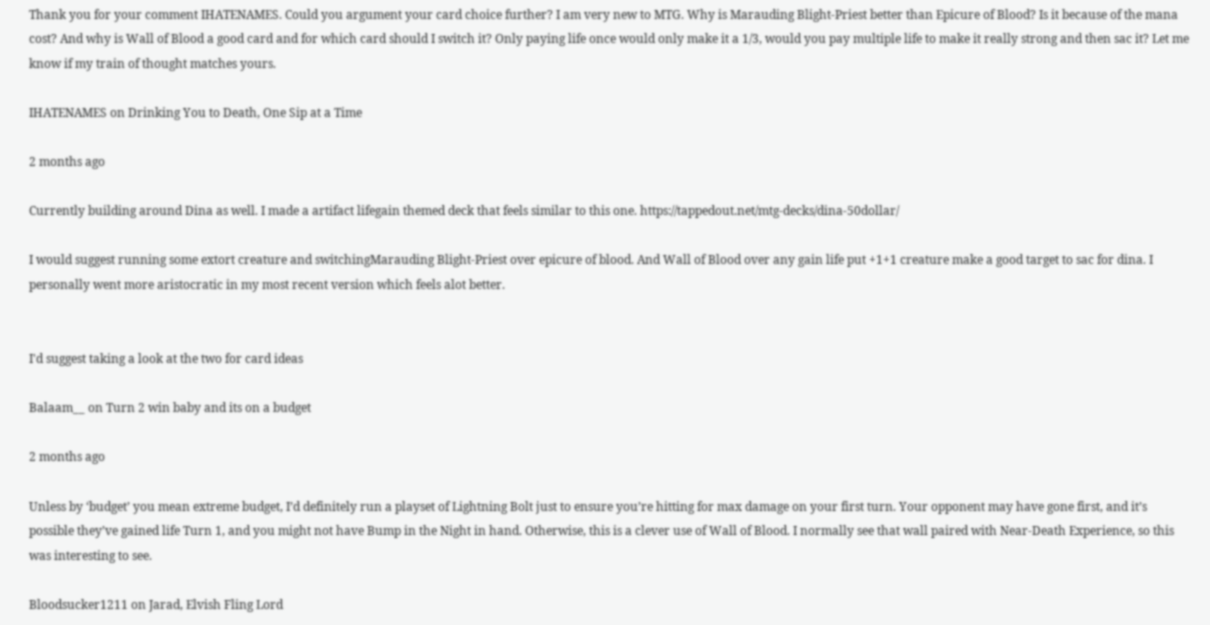Thank you for your comment IHATENAMES. Could you argument your card choice further? I am very new to MTG. Why is Marauding Blight-Priest better than Epicure of Blood? Is it because of the mana cost? And why is Wall of Blood a good card and for which card should I switch it? Only paying life once would only make it a 1/3, would you pay multiple life to make it really strong and then sac it? Let me know if my train of thought matches yours.

IHATENAMES on Drinking You to Death, One Sip at a Time

2 months ago

Currently building around Dina as well. I made a artifact lifegain themed deck that feels similar to this one. https://tappedout.net/mtg-decks/dina-50dollar/

I would suggest running some extort creature and switchingMarauding Blight-Priest over epicure of blood. And Wall of Blood over any gain life put +1+1 creature make a good target to sac for dina. I personally went more aristocratic in my most recent version which feels alot better.


I'd suggest taking a look at the two for card ideas

Balaam__ on Turn 2 win baby and its on a budget

2 months ago

Unless by ‘budget’ you mean extreme budget, I’d definitely run a playset of Lightning Bolt just to ensure you’re hitting for max damage on your first turn. Your opponent may have gone first, and it’s possible they’ve gained life Turn 1, and you might not have Bump in the Night in hand. Otherwise, this is a clever use of Wall of Blood. I normally see that wall paired with Near-Death Experience, so this was interesting to see.

Bloodsucker1211 on Jarad, Elvish Fling Lord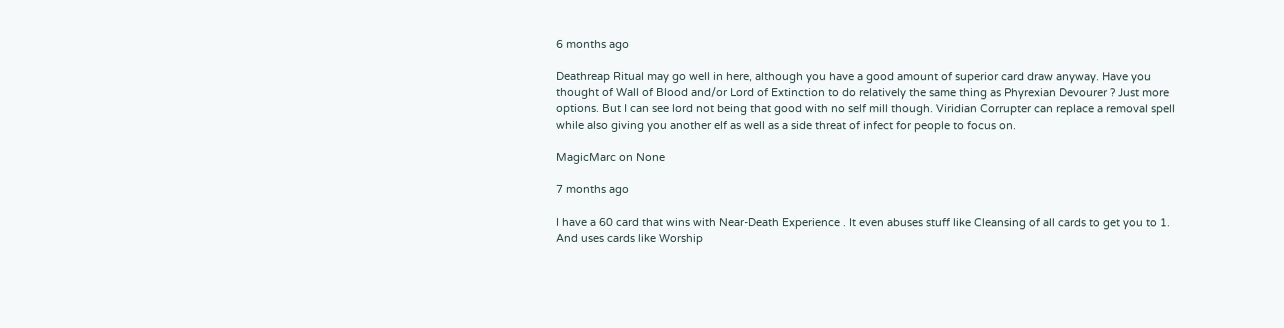6 months ago

Deathreap Ritual may go well in here, although you have a good amount of superior card draw anyway. Have you thought of Wall of Blood and/or Lord of Extinction to do relatively the same thing as Phyrexian Devourer ? Just more options. But I can see lord not being that good with no self mill though. Viridian Corrupter can replace a removal spell while also giving you another elf as well as a side threat of infect for people to focus on.

MagicMarc on None

7 months ago

I have a 60 card that wins with Near-Death Experience . It even abuses stuff like Cleansing of all cards to get you to 1. And uses cards like Worship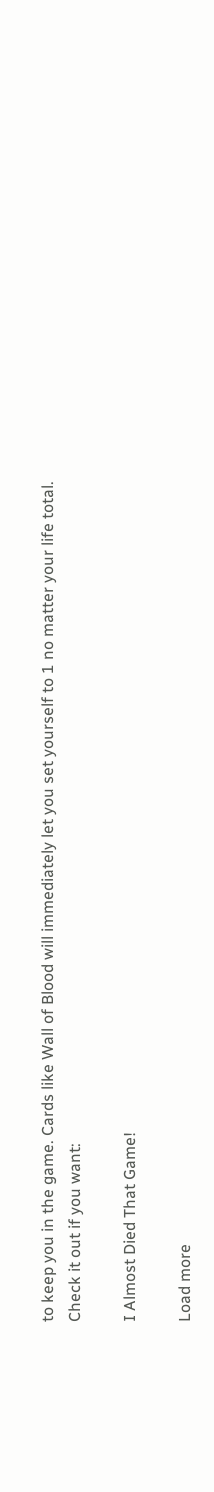to keep you in the game. Cards like Wall of Blood will immediately let you set yourself to 1 no matter your life total. Check it out if you want:

I Almost Died That Game!

Load more